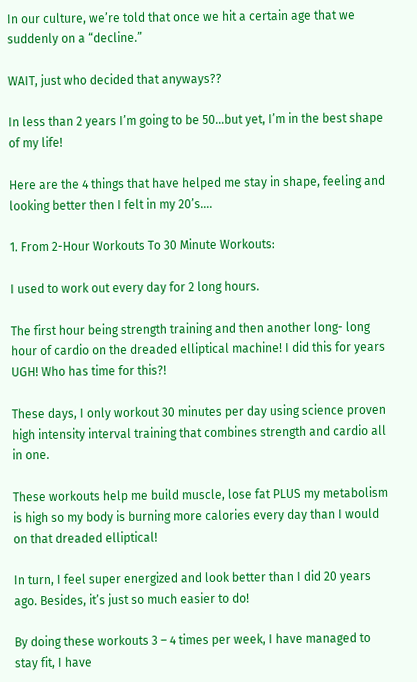In our culture, we’re told that once we hit a certain age that we suddenly on a “decline.”

WAIT, just who decided that anyways??

In less than 2 years I’m going to be 50…but yet, I’m in the best shape of my life!

Here are the 4 things that have helped me stay in shape, feeling and looking better then I felt in my 20’s….

1. From 2-Hour Workouts To 30 Minute Workouts:

I used to work out every day for 2 long hours.

The first hour being strength training and then another long- long hour of cardio on the dreaded elliptical machine! I did this for years UGH! Who has time for this?!

These days, I only workout 30 minutes per day using science proven high intensity interval training that combines strength and cardio all in one.

These workouts help me build muscle, lose fat PLUS my metabolism is high so my body is burning more calories every day than I would on that dreaded elliptical!

In turn, I feel super energized and look better than I did 20 years ago. Besides, it’s just so much easier to do!

By doing these workouts 3 – 4 times per week, I have managed to stay fit, I have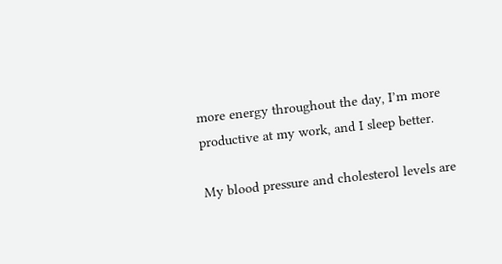more energy throughout the day, I’m more productive at my work, and I sleep better.

My blood pressure and cholesterol levels are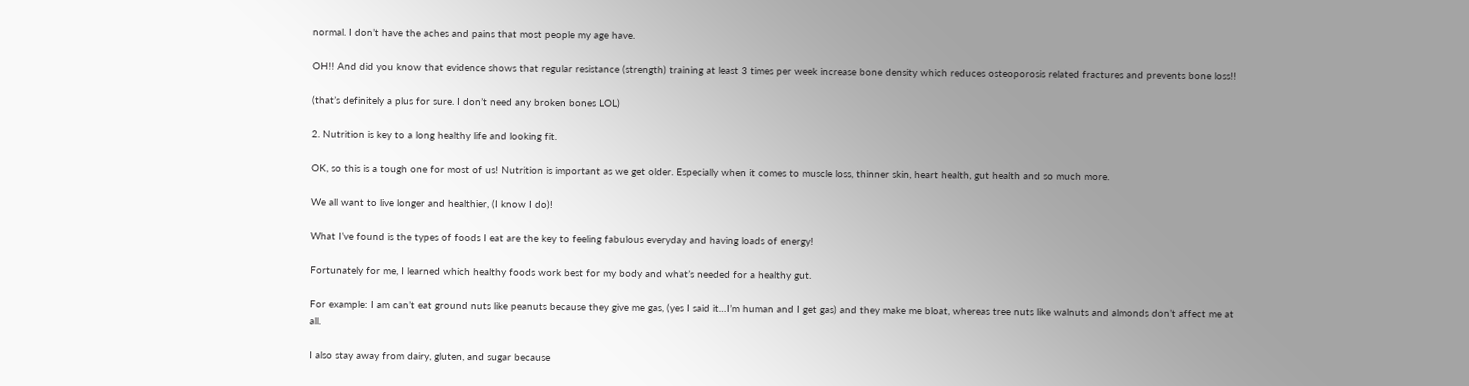normal. I don’t have the aches and pains that most people my age have.

OH!! And did you know that evidence shows that regular resistance (strength) training at least 3 times per week increase bone density which reduces osteoporosis related fractures and prevents bone loss!!

(that’s definitely a plus for sure. I don’t need any broken bones LOL)

2. Nutrition is key to a long healthy life and looking fit.

OK, so this is a tough one for most of us! Nutrition is important as we get older. Especially when it comes to muscle loss, thinner skin, heart health, gut health and so much more.

We all want to live longer and healthier, (I know I do)!

What I’ve found is the types of foods I eat are the key to feeling fabulous everyday and having loads of energy!

Fortunately for me, I learned which healthy foods work best for my body and what’s needed for a healthy gut.

For example: I am can’t eat ground nuts like peanuts because they give me gas, (yes I said it…I’m human and I get gas) and they make me bloat, whereas tree nuts like walnuts and almonds don’t affect me at all.

I also stay away from dairy, gluten, and sugar because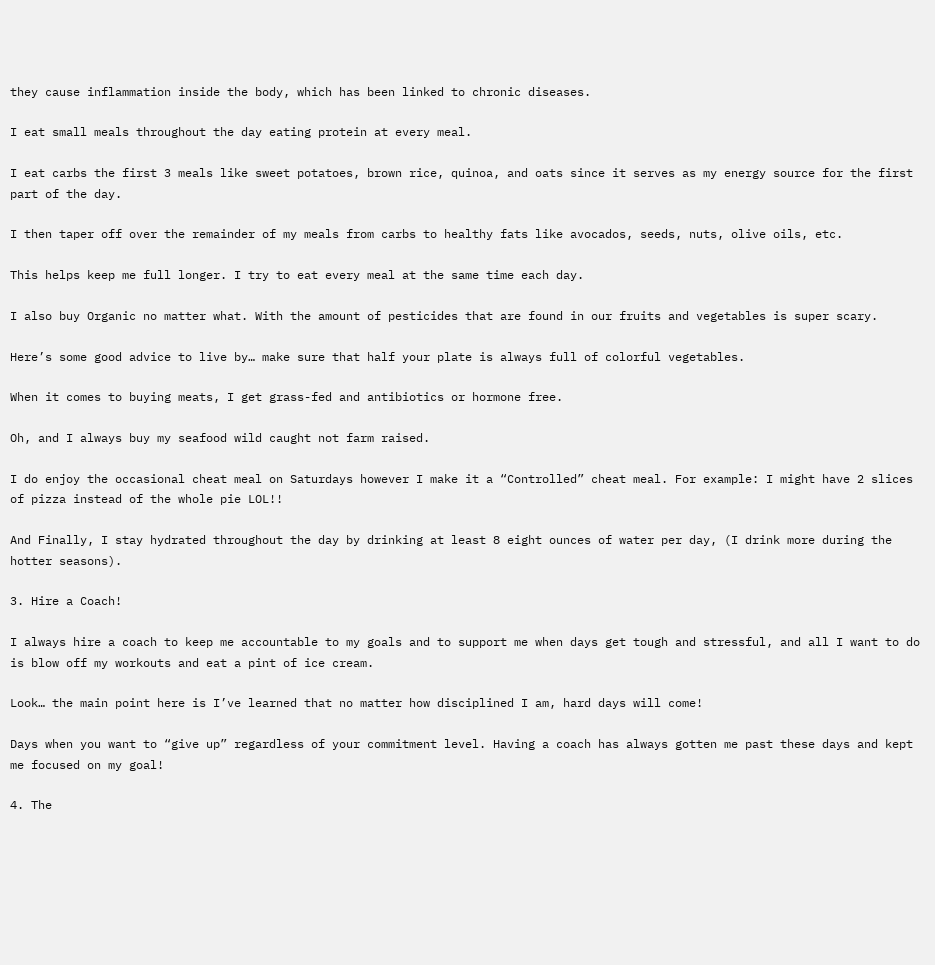they cause inflammation inside the body, which has been linked to chronic diseases.

I eat small meals throughout the day eating protein at every meal.

I eat carbs the first 3 meals like sweet potatoes, brown rice, quinoa, and oats since it serves as my energy source for the first part of the day.

I then taper off over the remainder of my meals from carbs to healthy fats like avocados, seeds, nuts, olive oils, etc.

This helps keep me full longer. I try to eat every meal at the same time each day.

I also buy Organic no matter what. With the amount of pesticides that are found in our fruits and vegetables is super scary.

Here’s some good advice to live by… make sure that half your plate is always full of colorful vegetables.

When it comes to buying meats, I get grass-fed and antibiotics or hormone free.

Oh, and I always buy my seafood wild caught not farm raised.

I do enjoy the occasional cheat meal on Saturdays however I make it a “Controlled” cheat meal. For example: I might have 2 slices of pizza instead of the whole pie LOL!!

And Finally, I stay hydrated throughout the day by drinking at least 8 eight ounces of water per day, (I drink more during the hotter seasons).

3. Hire a Coach!

I always hire a coach to keep me accountable to my goals and to support me when days get tough and stressful, and all I want to do is blow off my workouts and eat a pint of ice cream.

Look… the main point here is I’ve learned that no matter how disciplined I am, hard days will come!

Days when you want to “give up” regardless of your commitment level. Having a coach has always gotten me past these days and kept me focused on my goal!

4. The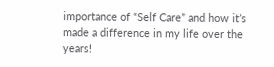importance of “Self Care” and how it’s made a difference in my life over the years!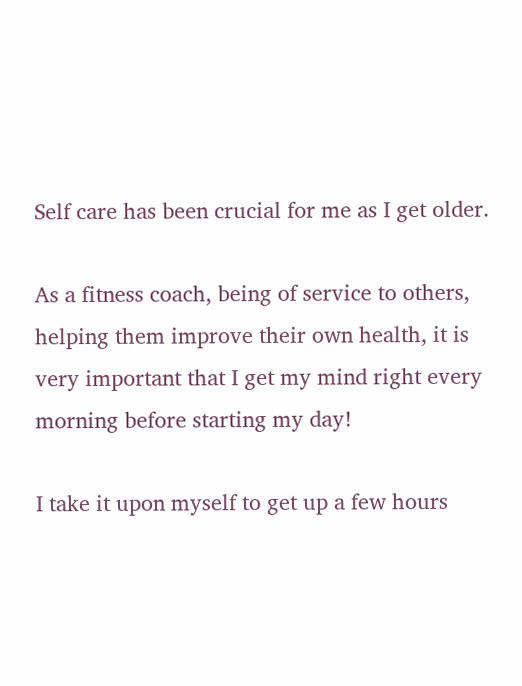Self care has been crucial for me as I get older.

As a fitness coach, being of service to others, helping them improve their own health, it is very important that I get my mind right every morning before starting my day!

I take it upon myself to get up a few hours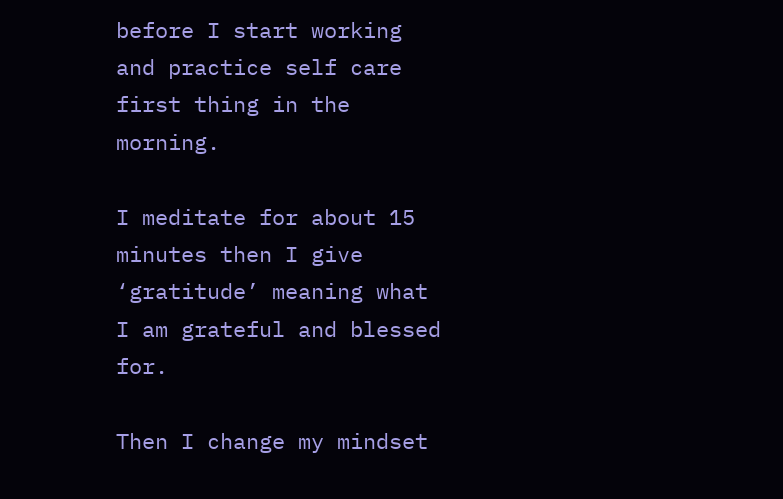before I start working and practice self care first thing in the morning.

I meditate for about 15 minutes then I give ‘gratitude’ meaning what I am grateful and blessed for.

Then I change my mindset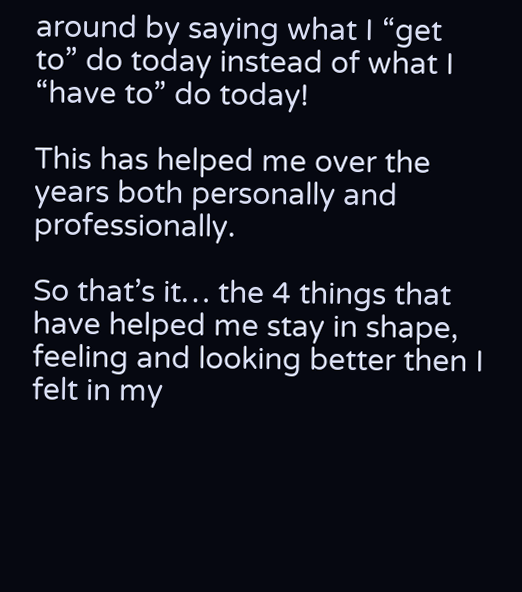around by saying what I “get to” do today instead of what I “have to” do today!

This has helped me over the years both personally and professionally.

So that’s it… the 4 things that have helped me stay in shape, feeling and looking better then I felt in my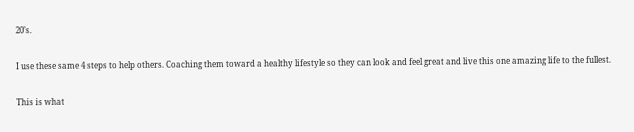20’s.

I use these same 4 steps to help others. Coaching them toward a healthy lifestyle so they can look and feel great and live this one amazing life to the fullest.

This is what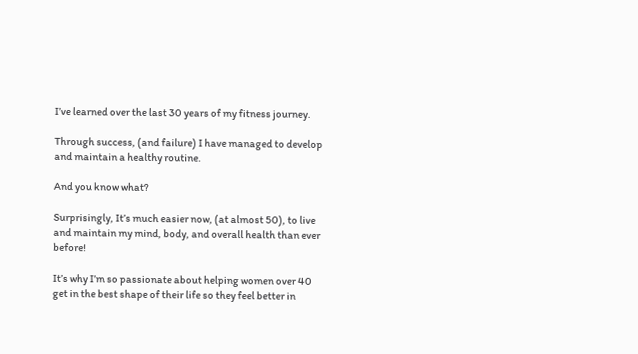I’ve learned over the last 30 years of my fitness journey.

Through success, (and failure) I have managed to develop and maintain a healthy routine.

And you know what?

Surprisingly, It’s much easier now, (at almost 50), to live and maintain my mind, body, and overall health than ever before!

It’s why I’m so passionate about helping women over 40 get in the best shape of their life so they feel better in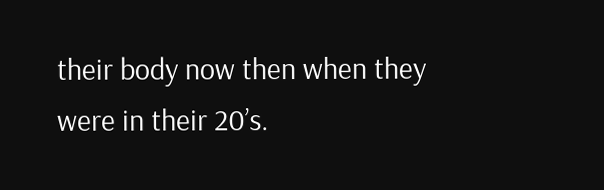their body now then when they were in their 20’s.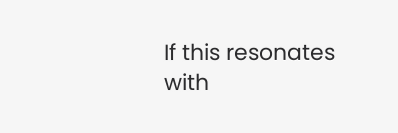If this resonates with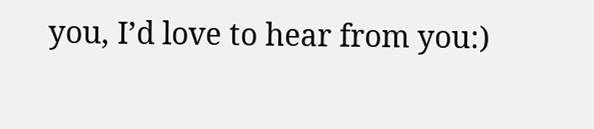you, I’d love to hear from you:)